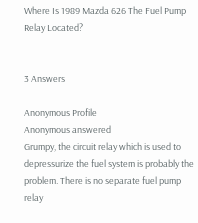Where Is 1989 Mazda 626 The Fuel Pump Relay Located?


3 Answers

Anonymous Profile
Anonymous answered
Grumpy, the circuit relay which is used to depressurize the fuel system is probably the problem. There is no separate fuel pump relay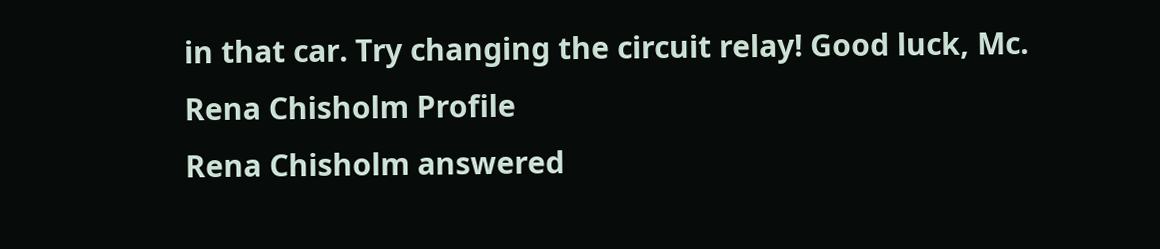in that car. Try changing the circuit relay! Good luck, Mc.
Rena Chisholm Profile
Rena Chisholm answered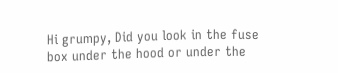Hi grumpy, Did you look in the fuse box under the hood or under the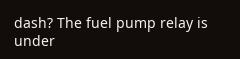dash? The fuel pump relay is under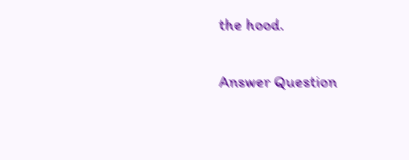the hood.

Answer Question